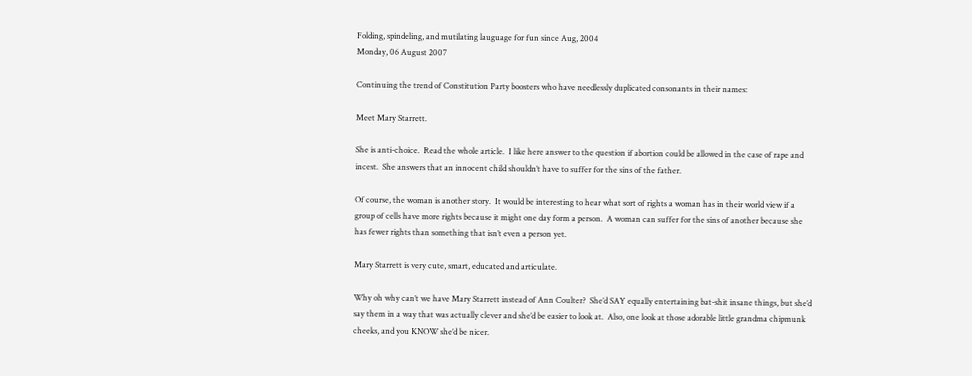Folding, spindeling, and mutilating lauguage for fun since Aug, 2004
Monday, 06 August 2007

Continuing the trend of Constitution Party boosters who have needlessly duplicated consonants in their names:

Meet Mary Starrett.

She is anti-choice.  Read the whole article.  I like here answer to the question if abortion could be allowed in the case of rape and incest.  She answers that an innocent child shouldn’t have to suffer for the sins of the father.

Of course, the woman is another story.  It would be interesting to hear what sort of rights a woman has in their world view if a group of cells have more rights because it might one day form a person.  A woman can suffer for the sins of another because she has fewer rights than something that isn’t even a person yet.

Mary Starrett is very cute, smart, educated and articulate.

Why oh why can’t we have Mary Starrett instead of Ann Coulter?  She’d SAY equally entertaining bat-shit insane things, but she’d say them in a way that was actually clever and she’d be easier to look at.  Also, one look at those adorable little grandma chipmunk cheeks, and you KNOW she’d be nicer.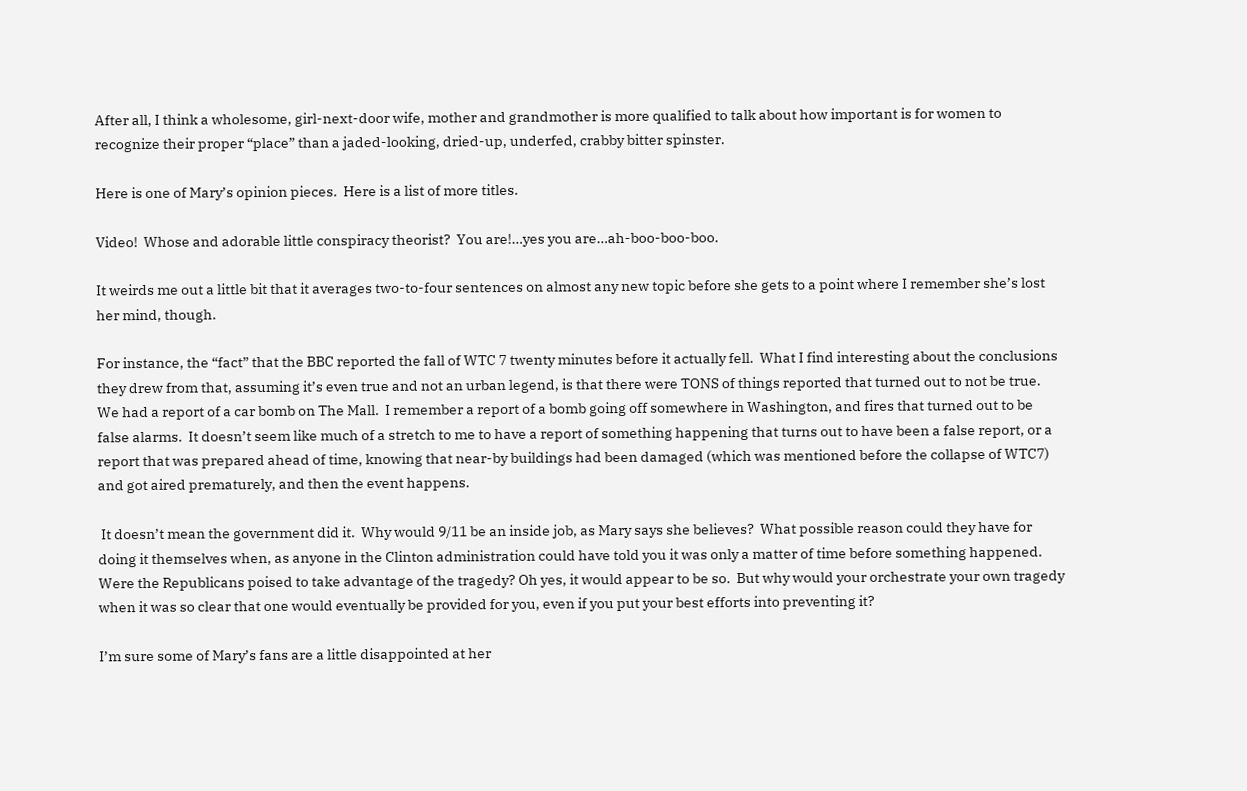After all, I think a wholesome, girl-next-door wife, mother and grandmother is more qualified to talk about how important is for women to recognize their proper “place” than a jaded-looking, dried-up, underfed, crabby bitter spinster.

Here is one of Mary’s opinion pieces.  Here is a list of more titles.

Video!  Whose and adorable little conspiracy theorist?  You are!…yes you are…ah-boo-boo-boo.

It weirds me out a little bit that it averages two-to-four sentences on almost any new topic before she gets to a point where I remember she’s lost her mind, though.

For instance, the “fact” that the BBC reported the fall of WTC 7 twenty minutes before it actually fell.  What I find interesting about the conclusions they drew from that, assuming it’s even true and not an urban legend, is that there were TONS of things reported that turned out to not be true.  We had a report of a car bomb on The Mall.  I remember a report of a bomb going off somewhere in Washington, and fires that turned out to be false alarms.  It doesn’t seem like much of a stretch to me to have a report of something happening that turns out to have been a false report, or a report that was prepared ahead of time, knowing that near-by buildings had been damaged (which was mentioned before the collapse of WTC7)  and got aired prematurely, and then the event happens.

 It doesn’t mean the government did it.  Why would 9/11 be an inside job, as Mary says she believes?  What possible reason could they have for doing it themselves when, as anyone in the Clinton administration could have told you it was only a matter of time before something happened.  Were the Republicans poised to take advantage of the tragedy? Oh yes, it would appear to be so.  But why would your orchestrate your own tragedy when it was so clear that one would eventually be provided for you, even if you put your best efforts into preventing it?

I’m sure some of Mary’s fans are a little disappointed at her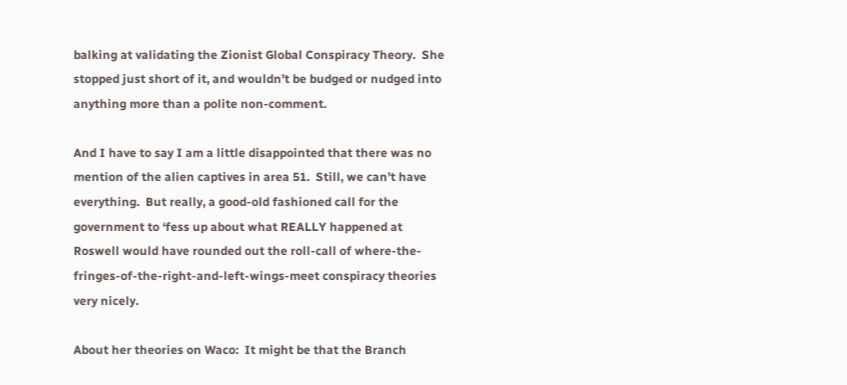balking at validating the Zionist Global Conspiracy Theory.  She stopped just short of it, and wouldn’t be budged or nudged into anything more than a polite non-comment.

And I have to say I am a little disappointed that there was no mention of the alien captives in area 51.  Still, we can’t have everything.  But really, a good-old fashioned call for the government to ‘fess up about what REALLY happened at Roswell would have rounded out the roll-call of where-the-fringes-of-the-right-and-left-wings-meet conspiracy theories very nicely.

About her theories on Waco:  It might be that the Branch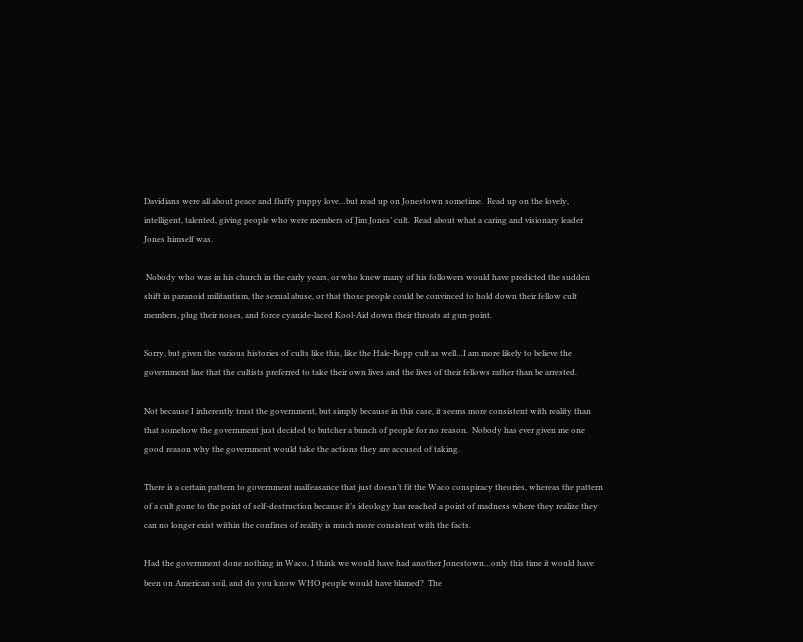Davidians were all about peace and fluffy puppy love…but read up on Jonestown sometime.  Read up on the lovely, intelligent, talented, giving people who were members of Jim Jones’ cult.  Read about what a caring and visionary leader Jones himself was.

 Nobody who was in his church in the early years, or who knew many of his followers would have predicted the sudden shift in paranoid militantism, the sexual abuse, or that those people could be convinced to hold down their fellow cult members, plug their noses, and force cyanide-laced Kool-Aid down their throats at gun-point.

Sorry, but given the various histories of cults like this, like the Hale-Bopp cult as well…I am more likely to believe the government line that the cultists preferred to take their own lives and the lives of their fellows rather than be arrested.

Not because I inherently trust the government, but simply because in this case, it seems more consistent with reality than that somehow the government just decided to butcher a bunch of people for no reason.  Nobody has ever given me one good reason why the government would take the actions they are accused of taking.

There is a certain pattern to government malfeasance that just doesn’t fit the Waco conspiracy theories, whereas the pattern of a cult gone to the point of self-destruction because it’s ideology has reached a point of madness where they realize they can no longer exist within the confines of reality is much more consistent with the facts.

Had the government done nothing in Waco, I think we would have had another Jonestown…only this time it would have been on American soil, and do you know WHO people would have blamed?  The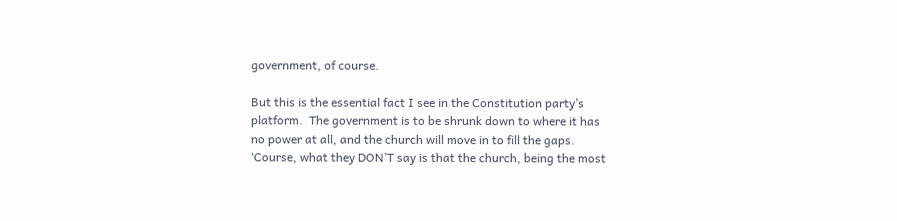government, of course.

But this is the essential fact I see in the Constitution party’s platform.  The government is to be shrunk down to where it has no power at all, and the church will move in to fill the gaps.  ‘Course, what they DON’T say is that the church, being the most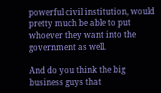powerful civil institution, would pretty much be able to put whoever they want into the government as well.

And do you think the big business guys that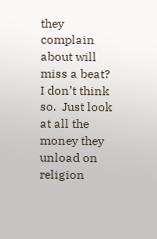they complain about will miss a beat?  I don’t think so.  Just look at all the money they unload on religion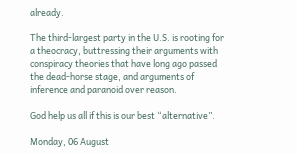already.

The third-largest party in the U.S. is rooting for a theocracy, buttressing their arguments with conspiracy theories that have long ago passed the dead-horse stage, and arguments of inference and paranoid over reason.

God help us all if this is our best “alternative”.

Monday, 06 August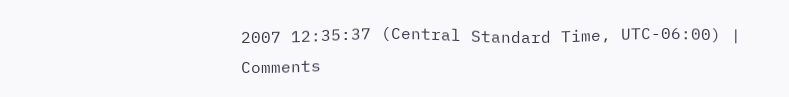2007 12:35:37 (Central Standard Time, UTC-06:00) | Comments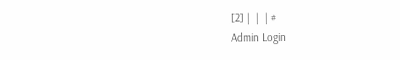[2] |  |  | #
Admin Login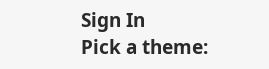Sign In
Pick a theme: